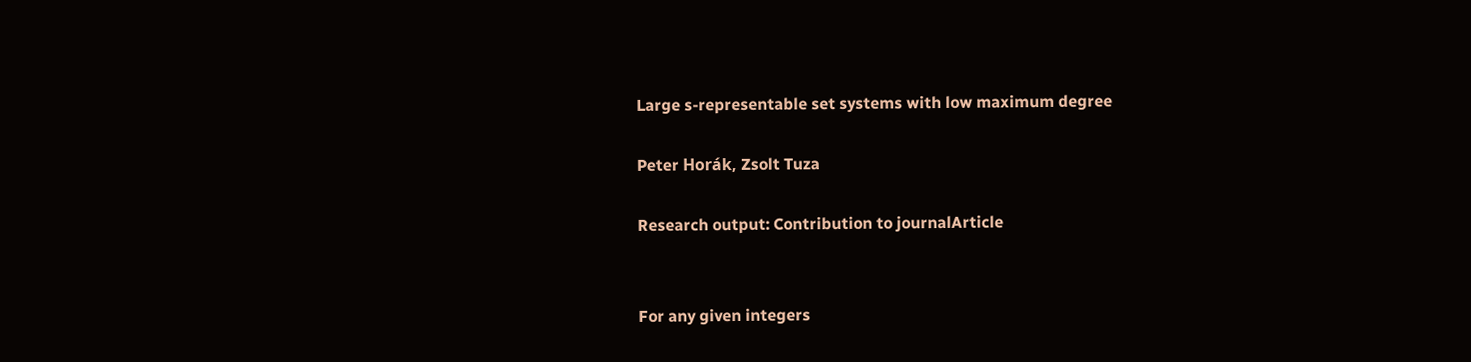Large s-representable set systems with low maximum degree

Peter Horák, Zsolt Tuza

Research output: Contribution to journalArticle


For any given integers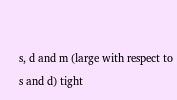s, d and m (large with respect to s and d) tight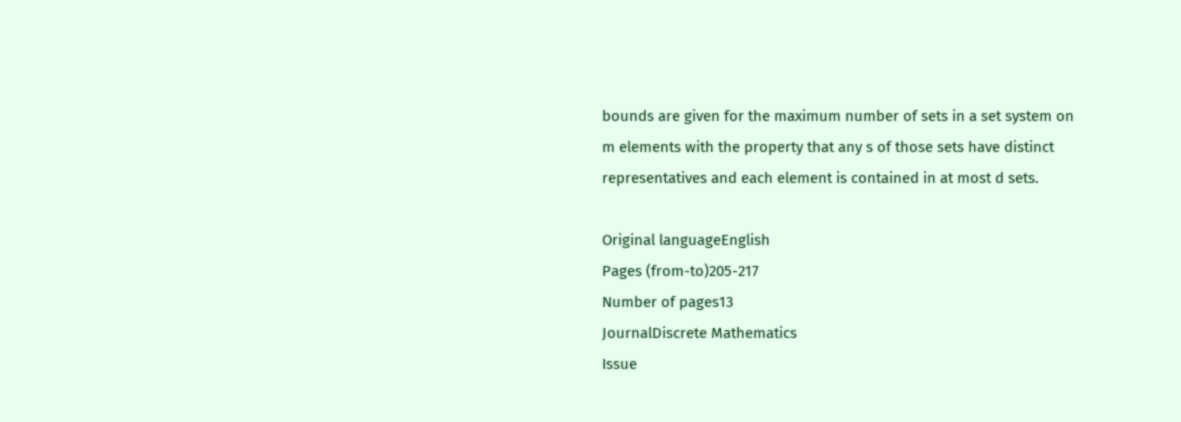bounds are given for the maximum number of sets in a set system on m elements with the property that any s of those sets have distinct representatives and each element is contained in at most d sets.

Original languageEnglish
Pages (from-to)205-217
Number of pages13
JournalDiscrete Mathematics
Issue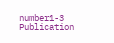number1-3
Publication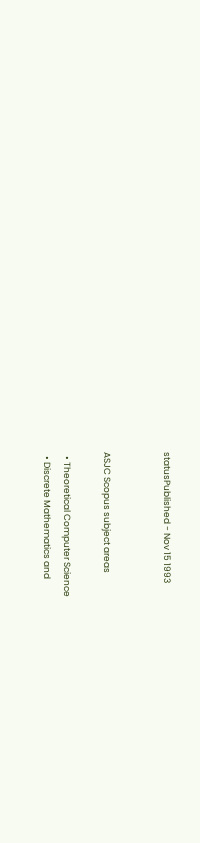statusPublished - Nov 15 1993


ASJC Scopus subject areas

  • Theoretical Computer Science
  • Discrete Mathematics and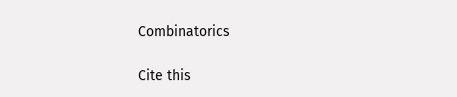Combinatorics

Cite this